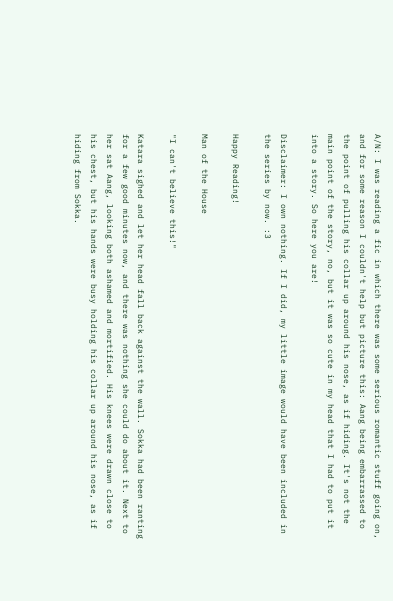A/N: I was reading a fic in which there was some serious romantic stuff going on, and for some reason I couldn't help but picture this: Aang being embarrassed to the point of pulling his collar up around his nose, as if hiding. It's not the main point of the story, no, but it was so cute in my head that I had to put it into a story. So here you are!

Disclaimer: I own nothing. If I did, my little image would have been included in the series by now. :3

Happy Reading!

Man of the House

"I can't believe this!"

Katara sighed and let her head fall back against the wall. Sokka had been ranting for a few good minutes now, and there was nothing she could do about it. Next to her sat Aang, looking both ashamed and mortified. His knees were drawn close to his chest, but his hands were busy holding his collar up around his nose, as if hiding from Sokka.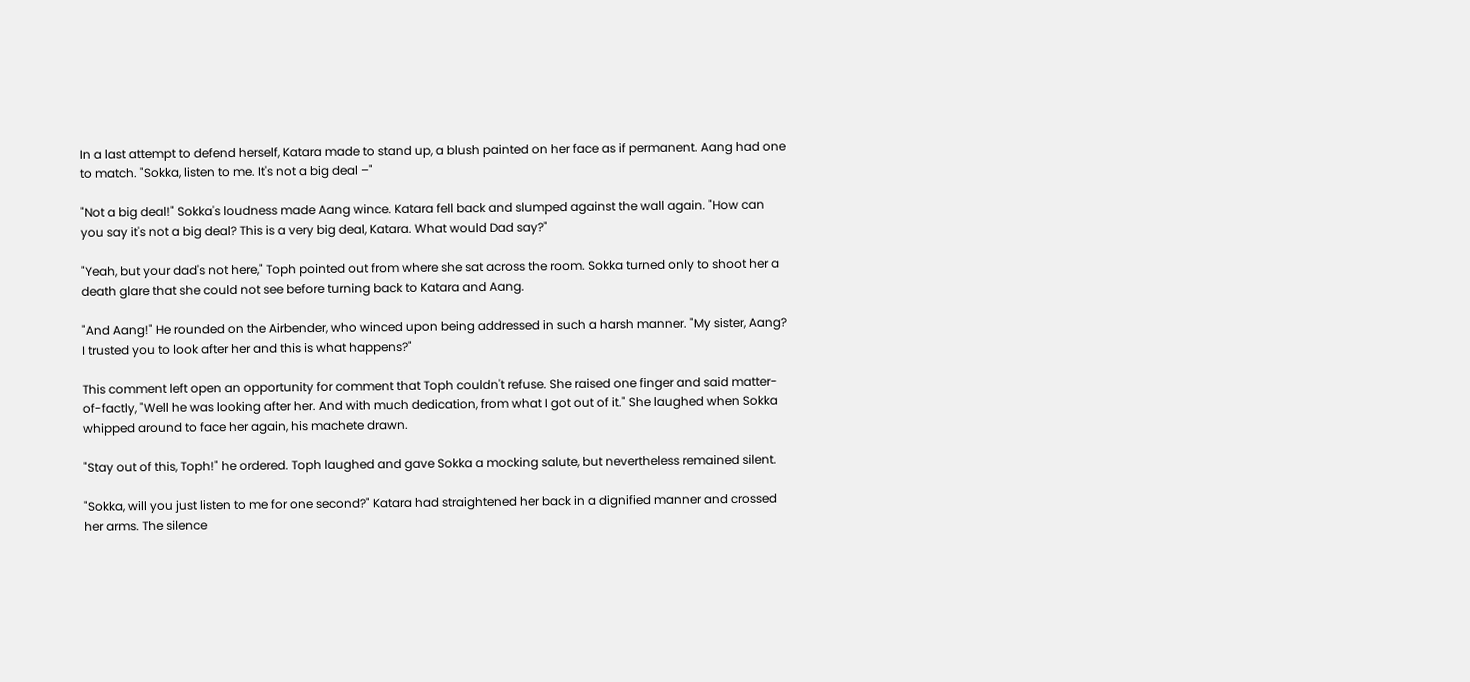In a last attempt to defend herself, Katara made to stand up, a blush painted on her face as if permanent. Aang had one to match. "Sokka, listen to me. It's not a big deal –"

"Not a big deal!" Sokka's loudness made Aang wince. Katara fell back and slumped against the wall again. "How can you say it's not a big deal? This is a very big deal, Katara. What would Dad say?"

"Yeah, but your dad's not here," Toph pointed out from where she sat across the room. Sokka turned only to shoot her a death glare that she could not see before turning back to Katara and Aang.

"And Aang!" He rounded on the Airbender, who winced upon being addressed in such a harsh manner. "My sister, Aang? I trusted you to look after her and this is what happens?"

This comment left open an opportunity for comment that Toph couldn't refuse. She raised one finger and said matter-of-factly, "Well he was looking after her. And with much dedication, from what I got out of it." She laughed when Sokka whipped around to face her again, his machete drawn.

"Stay out of this, Toph!" he ordered. Toph laughed and gave Sokka a mocking salute, but nevertheless remained silent.

"Sokka, will you just listen to me for one second?" Katara had straightened her back in a dignified manner and crossed her arms. The silence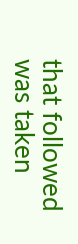that followed was taken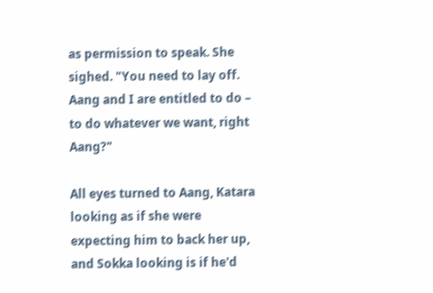as permission to speak. She sighed. "You need to lay off. Aang and I are entitled to do – to do whatever we want, right Aang?"

All eyes turned to Aang, Katara looking as if she were expecting him to back her up, and Sokka looking is if he'd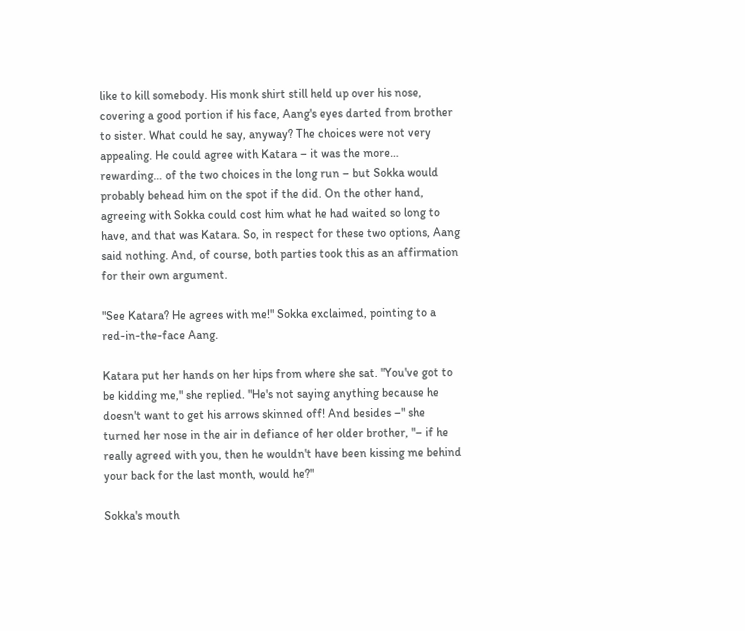like to kill somebody. His monk shirt still held up over his nose, covering a good portion if his face, Aang's eyes darted from brother to sister. What could he say, anyway? The choices were not very appealing. He could agree with Katara – it was the more… rewarding… of the two choices in the long run – but Sokka would probably behead him on the spot if the did. On the other hand, agreeing with Sokka could cost him what he had waited so long to have, and that was Katara. So, in respect for these two options, Aang said nothing. And, of course, both parties took this as an affirmation for their own argument.

"See Katara? He agrees with me!" Sokka exclaimed, pointing to a red-in-the-face Aang.

Katara put her hands on her hips from where she sat. "You've got to be kidding me," she replied. "He's not saying anything because he doesn't want to get his arrows skinned off! And besides –" she turned her nose in the air in defiance of her older brother, "– if he really agreed with you, then he wouldn't have been kissing me behind your back for the last month, would he?"

Sokka's mouth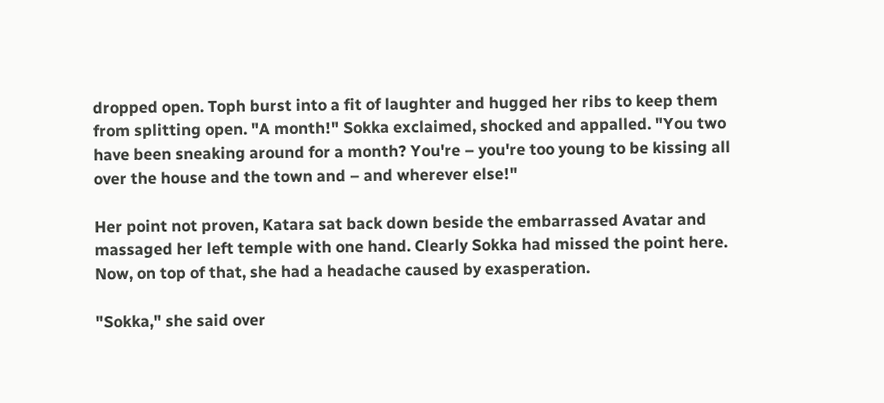dropped open. Toph burst into a fit of laughter and hugged her ribs to keep them from splitting open. "A month!" Sokka exclaimed, shocked and appalled. "You two have been sneaking around for a month? You're – you're too young to be kissing all over the house and the town and – and wherever else!"

Her point not proven, Katara sat back down beside the embarrassed Avatar and massaged her left temple with one hand. Clearly Sokka had missed the point here. Now, on top of that, she had a headache caused by exasperation.

"Sokka," she said over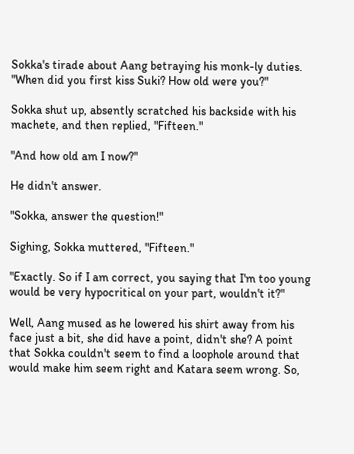Sokka's tirade about Aang betraying his monk-ly duties. "When did you first kiss Suki? How old were you?"

Sokka shut up, absently scratched his backside with his machete, and then replied, "Fifteen."

"And how old am I now?"

He didn't answer.

"Sokka, answer the question!"

Sighing, Sokka muttered, "Fifteen."

"Exactly. So if I am correct, you saying that I'm too young would be very hypocritical on your part, wouldn't it?"

Well, Aang mused as he lowered his shirt away from his face just a bit, she did have a point, didn't she? A point that Sokka couldn't seem to find a loophole around that would make him seem right and Katara seem wrong. So,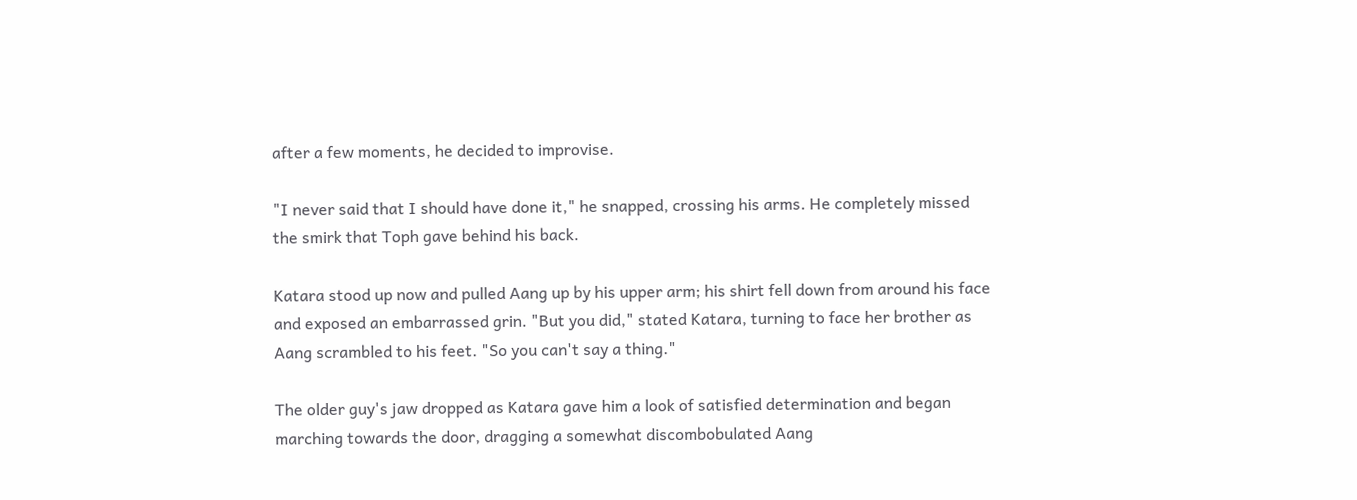after a few moments, he decided to improvise.

"I never said that I should have done it," he snapped, crossing his arms. He completely missed the smirk that Toph gave behind his back.

Katara stood up now and pulled Aang up by his upper arm; his shirt fell down from around his face and exposed an embarrassed grin. "But you did," stated Katara, turning to face her brother as Aang scrambled to his feet. "So you can't say a thing."

The older guy's jaw dropped as Katara gave him a look of satisfied determination and began marching towards the door, dragging a somewhat discombobulated Aang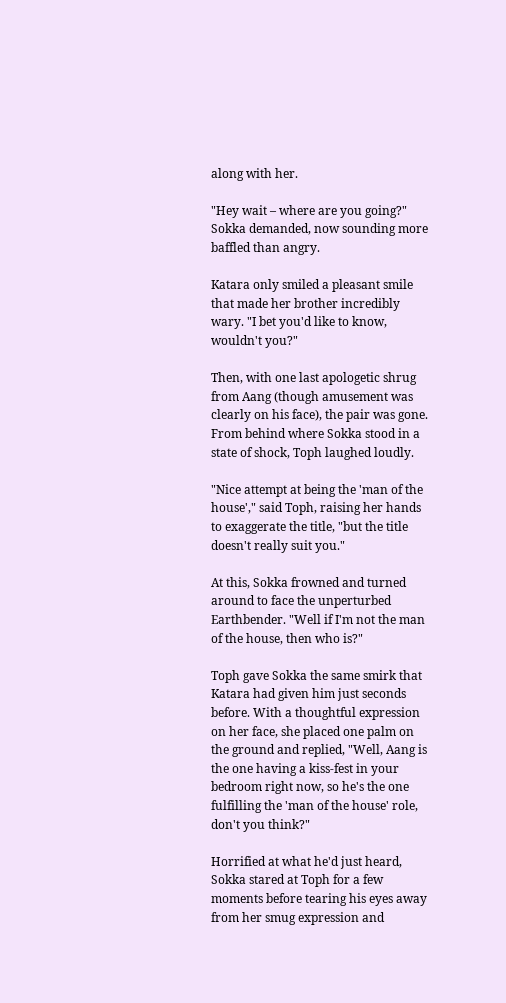along with her.

"Hey wait – where are you going?" Sokka demanded, now sounding more baffled than angry.

Katara only smiled a pleasant smile that made her brother incredibly wary. "I bet you'd like to know, wouldn't you?"

Then, with one last apologetic shrug from Aang (though amusement was clearly on his face), the pair was gone. From behind where Sokka stood in a state of shock, Toph laughed loudly.

"Nice attempt at being the 'man of the house'," said Toph, raising her hands to exaggerate the title, "but the title doesn't really suit you."

At this, Sokka frowned and turned around to face the unperturbed Earthbender. "Well if I'm not the man of the house, then who is?"

Toph gave Sokka the same smirk that Katara had given him just seconds before. With a thoughtful expression on her face, she placed one palm on the ground and replied, "Well, Aang is the one having a kiss-fest in your bedroom right now, so he's the one fulfilling the 'man of the house' role, don't you think?"

Horrified at what he'd just heard, Sokka stared at Toph for a few moments before tearing his eyes away from her smug expression and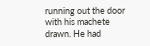running out the door with his machete drawn. He had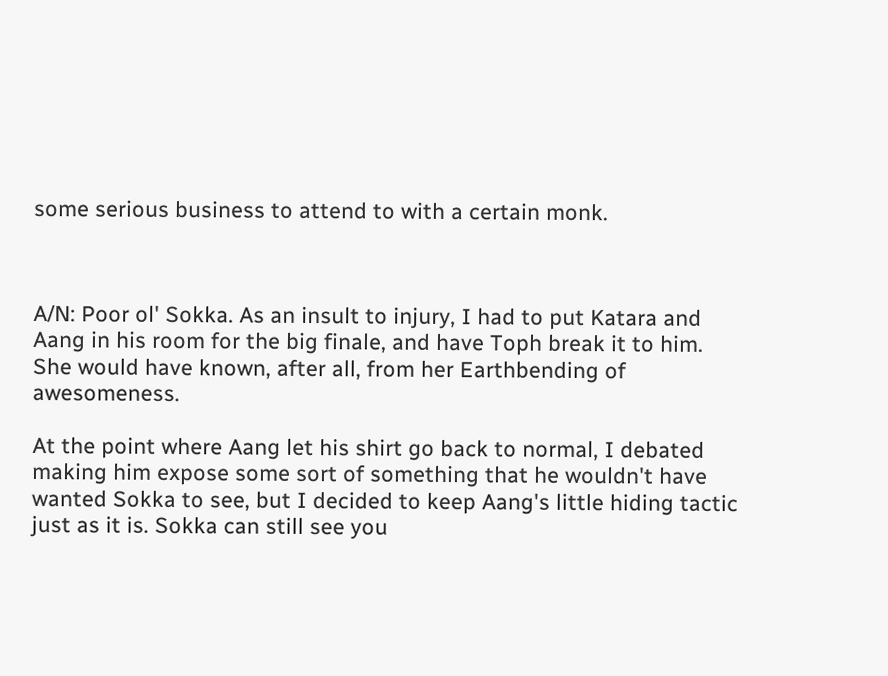some serious business to attend to with a certain monk.



A/N: Poor ol' Sokka. As an insult to injury, I had to put Katara and Aang in his room for the big finale, and have Toph break it to him. She would have known, after all, from her Earthbending of awesomeness.

At the point where Aang let his shirt go back to normal, I debated making him expose some sort of something that he wouldn't have wanted Sokka to see, but I decided to keep Aang's little hiding tactic just as it is. Sokka can still see you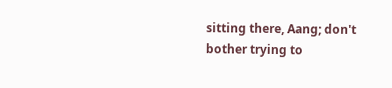sitting there, Aang; don't bother trying to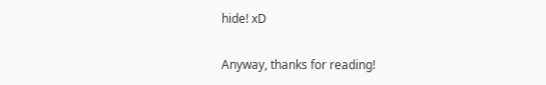hide! xD

Anyway, thanks for reading!